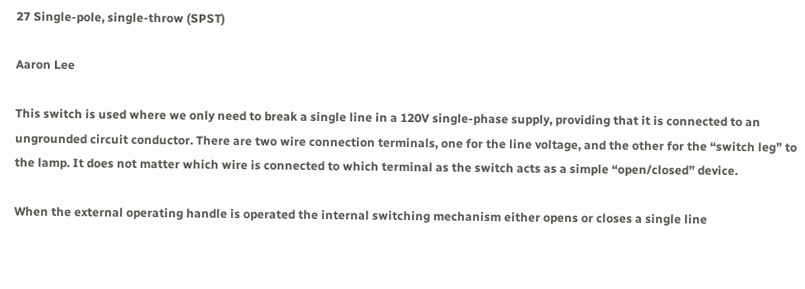27 Single-pole, single-throw (SPST)

Aaron Lee

This switch is used where we only need to break a single line in a 120V single-phase supply, providing that it is connected to an ungrounded circuit conductor. There are two wire connection terminals, one for the line voltage, and the other for the “switch leg” to the lamp. It does not matter which wire is connected to which terminal as the switch acts as a simple “open/closed” device.

When the external operating handle is operated the internal switching mechanism either opens or closes a single line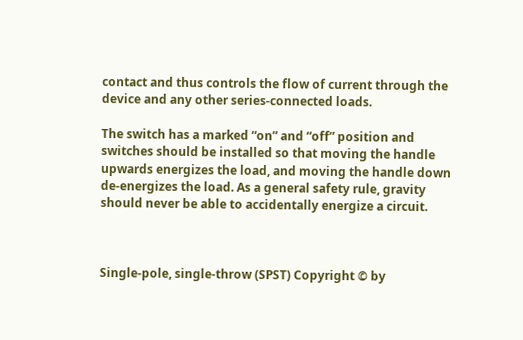contact and thus controls the flow of current through the device and any other series-connected loads.

The switch has a marked “on” and “off” position and switches should be installed so that moving the handle upwards energizes the load, and moving the handle down de-energizes the load. As a general safety rule, gravity should never be able to accidentally energize a circuit.



Single-pole, single-throw (SPST) Copyright © by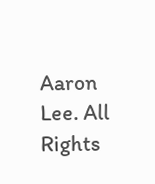Aaron Lee. All Rights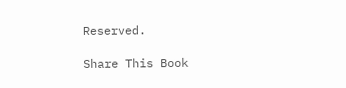Reserved.

Share This Book